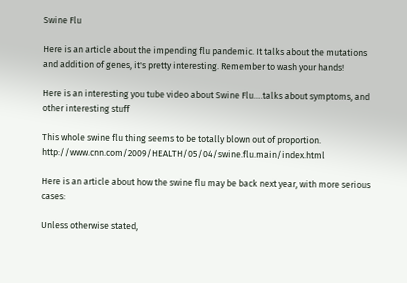Swine Flu

Here is an article about the impending flu pandemic. It talks about the mutations and addition of genes, it's pretty interesting. Remember to wash your hands!

Here is an interesting you tube video about Swine Flu….talks about symptoms, and other interesting stuff

This whole swine flu thing seems to be totally blown out of proportion. http://www.cnn.com/2009/HEALTH/05/04/swine.flu.main/index.html

Here is an article about how the swine flu may be back next year, with more serious cases:

Unless otherwise stated,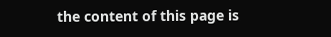the content of this page is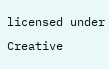licensed under Creative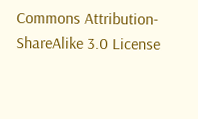Commons Attribution-ShareAlike 3.0 License